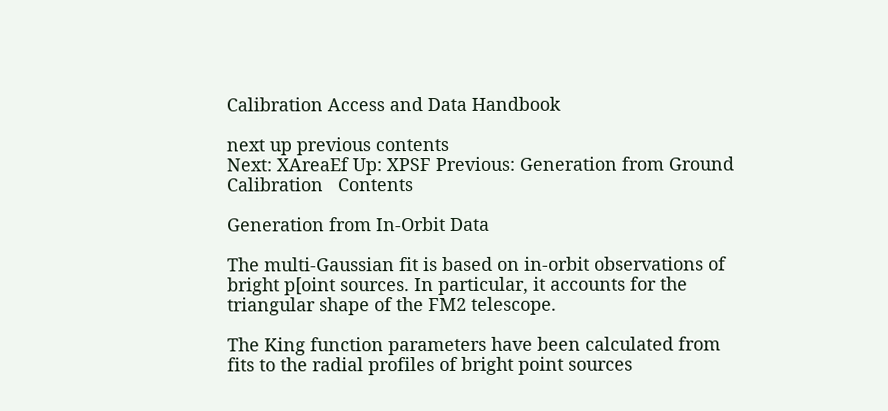Calibration Access and Data Handbook

next up previous contents
Next: XAreaEf Up: XPSF Previous: Generation from Ground Calibration   Contents

Generation from In-Orbit Data

The multi-Gaussian fit is based on in-orbit observations of bright p[oint sources. In particular, it accounts for the triangular shape of the FM2 telescope.

The King function parameters have been calculated from fits to the radial profiles of bright point sources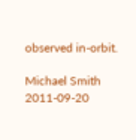observed in-orbit.

Michael Smith 2011-09-20